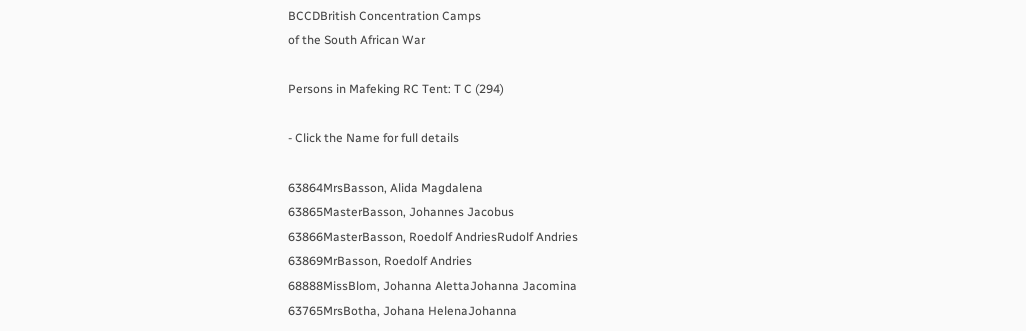BCCDBritish Concentration Camps
of the South African War

Persons in Mafeking RC Tent: T C (294)

- Click the Name for full details

63864MrsBasson, Alida Magdalena
63865MasterBasson, Johannes Jacobus
63866MasterBasson, Roedolf AndriesRudolf Andries
63869MrBasson, Roedolf Andries
68888MissBlom, Johanna AlettaJohanna Jacomina
63765MrsBotha, Johana HelenaJohanna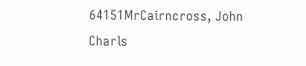64151MrCairncross, John Charls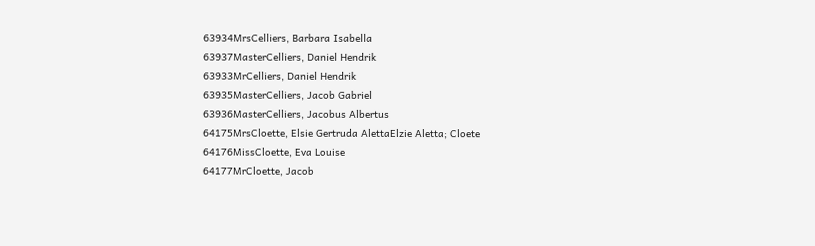63934MrsCelliers, Barbara Isabella
63937MasterCelliers, Daniel Hendrik
63933MrCelliers, Daniel Hendrik
63935MasterCelliers, Jacob Gabriel
63936MasterCelliers, Jacobus Albertus
64175MrsCloette, Elsie Gertruda AlettaElzie Aletta; Cloete
64176MissCloette, Eva Louise
64177MrCloette, Jacob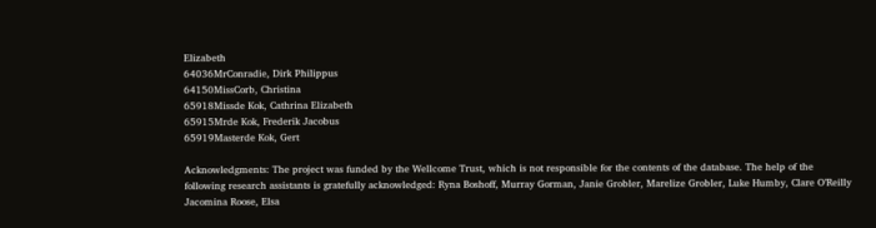Elizabeth
64036MrConradie, Dirk Philippus
64150MissCorb, Christina
65918Missde Kok, Cathrina Elizabeth
65915Mrde Kok, Frederik Jacobus
65919Masterde Kok, Gert

Acknowledgments: The project was funded by the Wellcome Trust, which is not responsible for the contents of the database. The help of the following research assistants is gratefully acknowledged: Ryna Boshoff, Murray Gorman, Janie Grobler, Marelize Grobler, Luke Humby, Clare O’Reilly Jacomina Roose, Elsa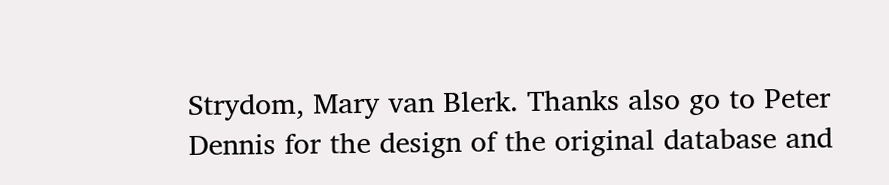Strydom, Mary van Blerk. Thanks also go to Peter Dennis for the design of the original database and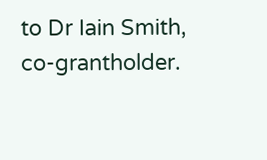to Dr Iain Smith, co-grantholder.